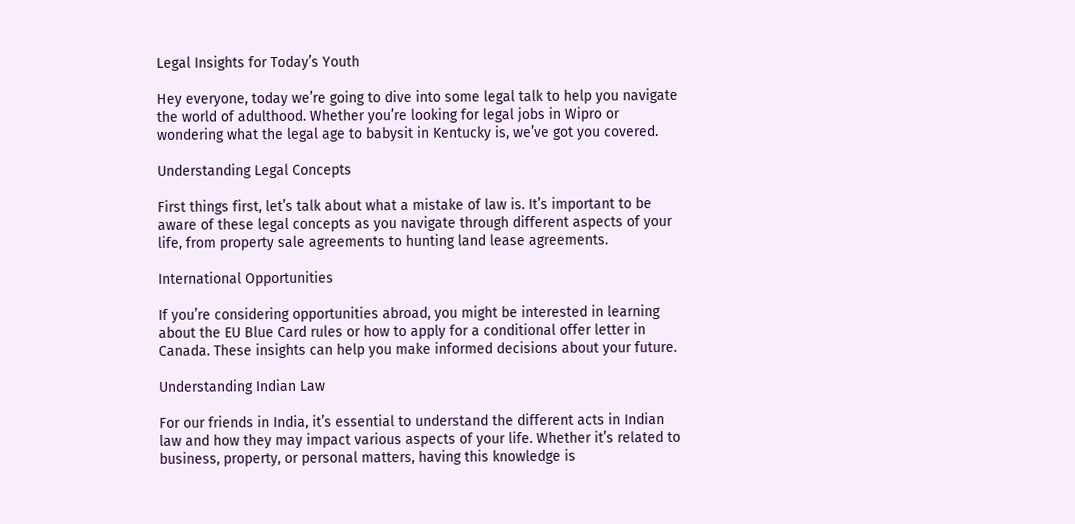Legal Insights for Today’s Youth

Hey everyone, today we’re going to dive into some legal talk to help you navigate the world of adulthood. Whether you’re looking for legal jobs in Wipro or wondering what the legal age to babysit in Kentucky is, we’ve got you covered.

Understanding Legal Concepts

First things first, let’s talk about what a mistake of law is. It’s important to be aware of these legal concepts as you navigate through different aspects of your life, from property sale agreements to hunting land lease agreements.

International Opportunities

If you’re considering opportunities abroad, you might be interested in learning about the EU Blue Card rules or how to apply for a conditional offer letter in Canada. These insights can help you make informed decisions about your future.

Understanding Indian Law

For our friends in India, it’s essential to understand the different acts in Indian law and how they may impact various aspects of your life. Whether it’s related to business, property, or personal matters, having this knowledge is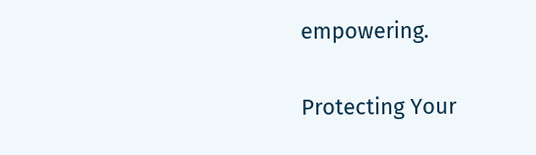empowering.

Protecting Your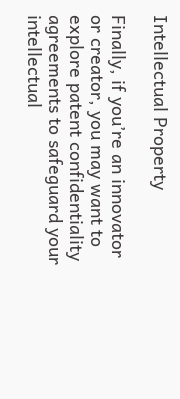Intellectual Property

Finally, if you’re an innovator or creator, you may want to explore patent confidentiality agreements to safeguard your intellectual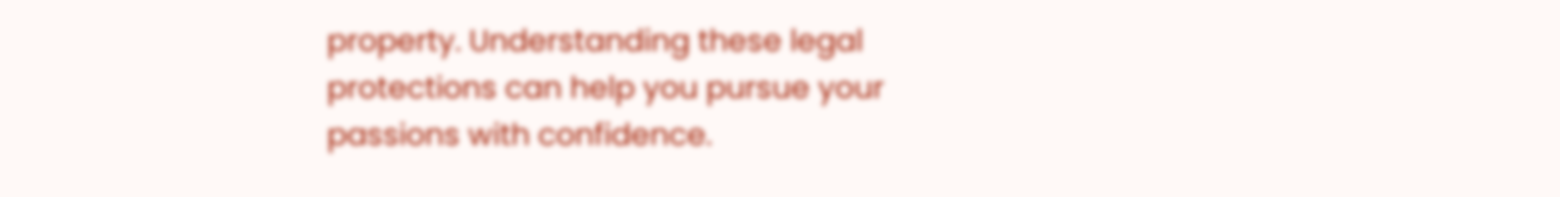property. Understanding these legal protections can help you pursue your passions with confidence.